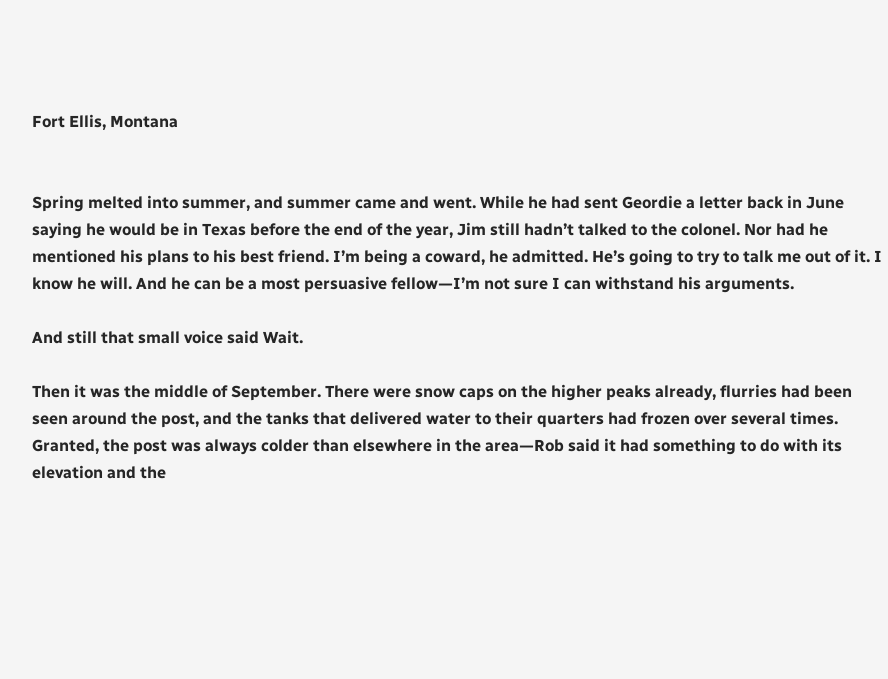Fort Ellis, Montana


Spring melted into summer, and summer came and went. While he had sent Geordie a letter back in June saying he would be in Texas before the end of the year, Jim still hadn’t talked to the colonel. Nor had he mentioned his plans to his best friend. I’m being a coward, he admitted. He’s going to try to talk me out of it. I know he will. And he can be a most persuasive fellow—I’m not sure I can withstand his arguments.

And still that small voice said Wait.

Then it was the middle of September. There were snow caps on the higher peaks already, flurries had been seen around the post, and the tanks that delivered water to their quarters had frozen over several times. Granted, the post was always colder than elsewhere in the area—Rob said it had something to do with its elevation and the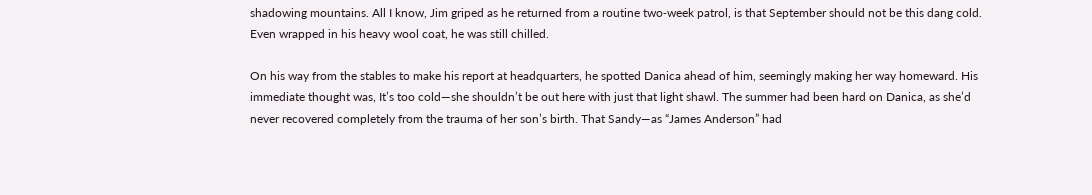shadowing mountains. All I know, Jim griped as he returned from a routine two‑week patrol, is that September should not be this dang cold. Even wrapped in his heavy wool coat, he was still chilled.

On his way from the stables to make his report at headquarters, he spotted Danica ahead of him, seemingly making her way homeward. His immediate thought was, It’s too cold—she shouldn’t be out here with just that light shawl. The summer had been hard on Danica, as she’d never recovered completely from the trauma of her son’s birth. That Sandy—as “James Anderson” had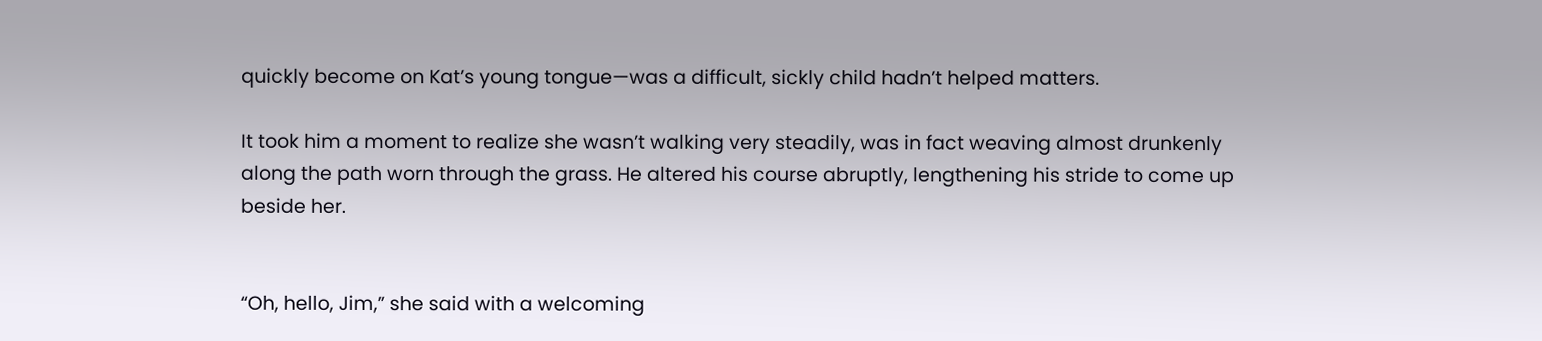quickly become on Kat’s young tongue—was a difficult, sickly child hadn’t helped matters.

It took him a moment to realize she wasn’t walking very steadily, was in fact weaving almost drunkenly along the path worn through the grass. He altered his course abruptly, lengthening his stride to come up beside her.


“Oh, hello, Jim,” she said with a welcoming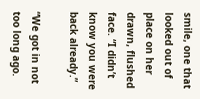smile, one that looked out of place on her drawn, flushed face. “I didn’t know you were back already.”

“We got in not too long ago.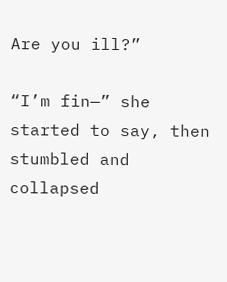Are you ill?”

“I’m fin—” she started to say, then stumbled and collapsed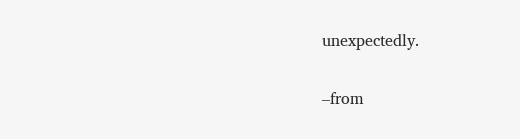unexpectedly.


–from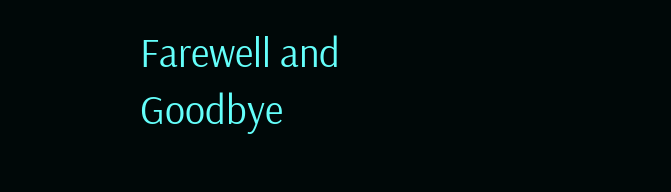Farewell and Goodbye